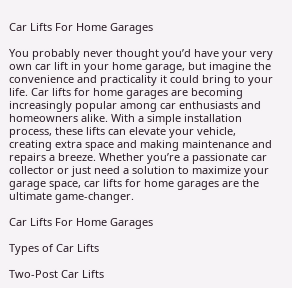Car Lifts For Home Garages

You probably never thought you’d have your very own car lift in your home garage, but imagine the convenience and practicality it could bring to your life. Car lifts for home garages are becoming increasingly popular among car enthusiasts and homeowners alike. With a simple installation process, these lifts can elevate your vehicle, creating extra space and making maintenance and repairs a breeze. Whether you’re a passionate car collector or just need a solution to maximize your garage space, car lifts for home garages are the ultimate game-changer.

Car Lifts For Home Garages

Types of Car Lifts

Two-Post Car Lifts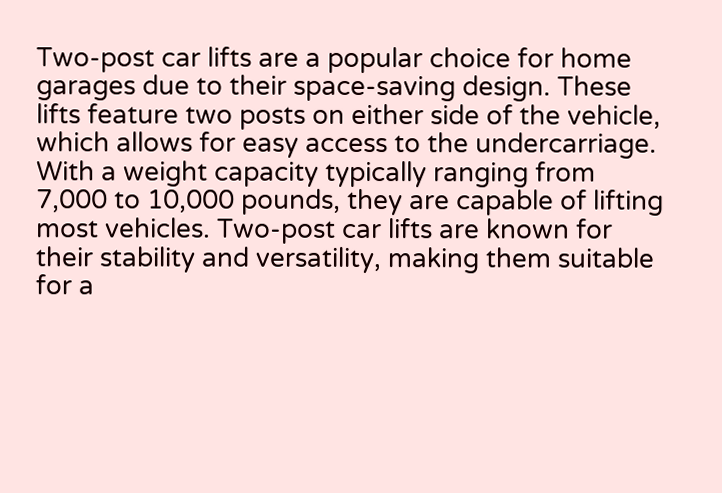Two-post car lifts are a popular choice for home garages due to their space-saving design. These lifts feature two posts on either side of the vehicle, which allows for easy access to the undercarriage. With a weight capacity typically ranging from 7,000 to 10,000 pounds, they are capable of lifting most vehicles. Two-post car lifts are known for their stability and versatility, making them suitable for a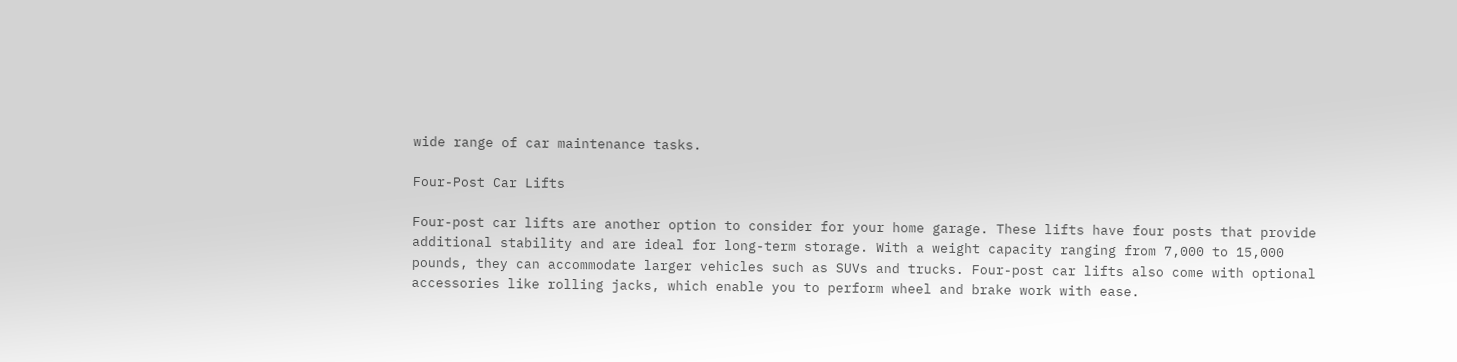wide range of car maintenance tasks.

Four-Post Car Lifts

Four-post car lifts are another option to consider for your home garage. These lifts have four posts that provide additional stability and are ideal for long-term storage. With a weight capacity ranging from 7,000 to 15,000 pounds, they can accommodate larger vehicles such as SUVs and trucks. Four-post car lifts also come with optional accessories like rolling jacks, which enable you to perform wheel and brake work with ease.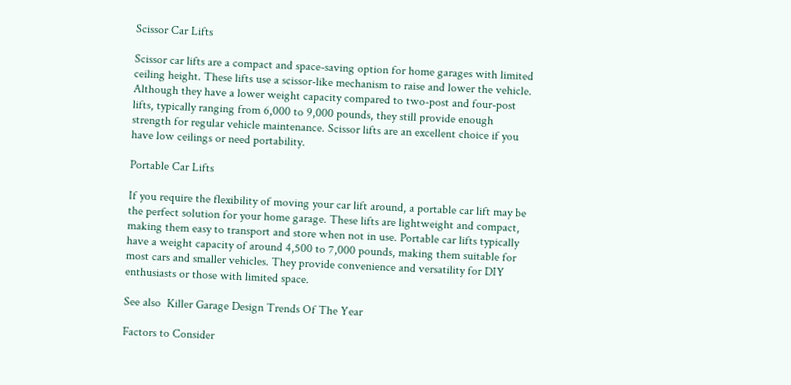Scissor Car Lifts

Scissor car lifts are a compact and space-saving option for home garages with limited ceiling height. These lifts use a scissor-like mechanism to raise and lower the vehicle. Although they have a lower weight capacity compared to two-post and four-post lifts, typically ranging from 6,000 to 9,000 pounds, they still provide enough strength for regular vehicle maintenance. Scissor lifts are an excellent choice if you have low ceilings or need portability.

Portable Car Lifts

If you require the flexibility of moving your car lift around, a portable car lift may be the perfect solution for your home garage. These lifts are lightweight and compact, making them easy to transport and store when not in use. Portable car lifts typically have a weight capacity of around 4,500 to 7,000 pounds, making them suitable for most cars and smaller vehicles. They provide convenience and versatility for DIY enthusiasts or those with limited space.

See also  Killer Garage Design Trends Of The Year

Factors to Consider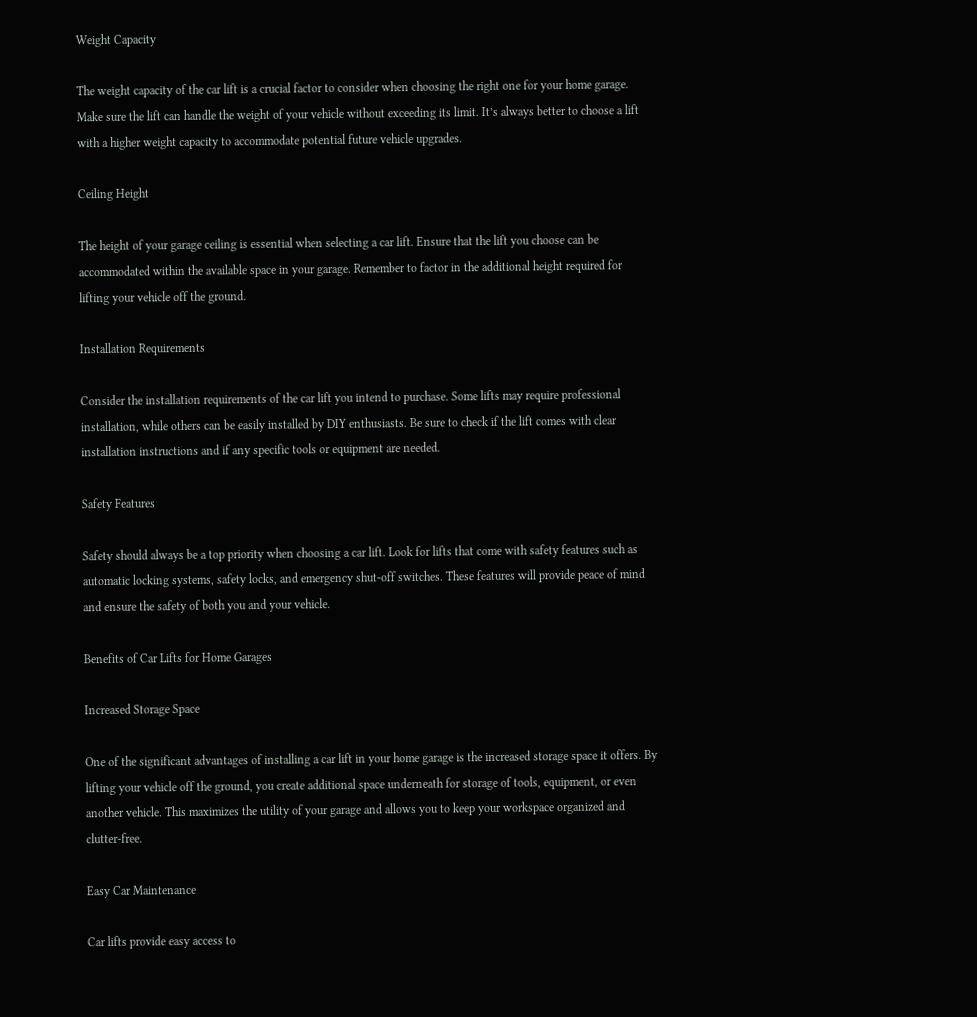Weight Capacity

The weight capacity of the car lift is a crucial factor to consider when choosing the right one for your home garage. Make sure the lift can handle the weight of your vehicle without exceeding its limit. It’s always better to choose a lift with a higher weight capacity to accommodate potential future vehicle upgrades.

Ceiling Height

The height of your garage ceiling is essential when selecting a car lift. Ensure that the lift you choose can be accommodated within the available space in your garage. Remember to factor in the additional height required for lifting your vehicle off the ground.

Installation Requirements

Consider the installation requirements of the car lift you intend to purchase. Some lifts may require professional installation, while others can be easily installed by DIY enthusiasts. Be sure to check if the lift comes with clear installation instructions and if any specific tools or equipment are needed.

Safety Features

Safety should always be a top priority when choosing a car lift. Look for lifts that come with safety features such as automatic locking systems, safety locks, and emergency shut-off switches. These features will provide peace of mind and ensure the safety of both you and your vehicle.

Benefits of Car Lifts for Home Garages

Increased Storage Space

One of the significant advantages of installing a car lift in your home garage is the increased storage space it offers. By lifting your vehicle off the ground, you create additional space underneath for storage of tools, equipment, or even another vehicle. This maximizes the utility of your garage and allows you to keep your workspace organized and clutter-free.

Easy Car Maintenance

Car lifts provide easy access to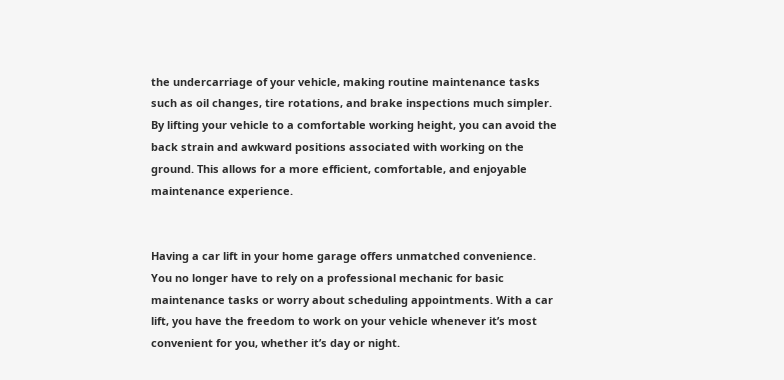the undercarriage of your vehicle, making routine maintenance tasks such as oil changes, tire rotations, and brake inspections much simpler. By lifting your vehicle to a comfortable working height, you can avoid the back strain and awkward positions associated with working on the ground. This allows for a more efficient, comfortable, and enjoyable maintenance experience.


Having a car lift in your home garage offers unmatched convenience. You no longer have to rely on a professional mechanic for basic maintenance tasks or worry about scheduling appointments. With a car lift, you have the freedom to work on your vehicle whenever it’s most convenient for you, whether it’s day or night.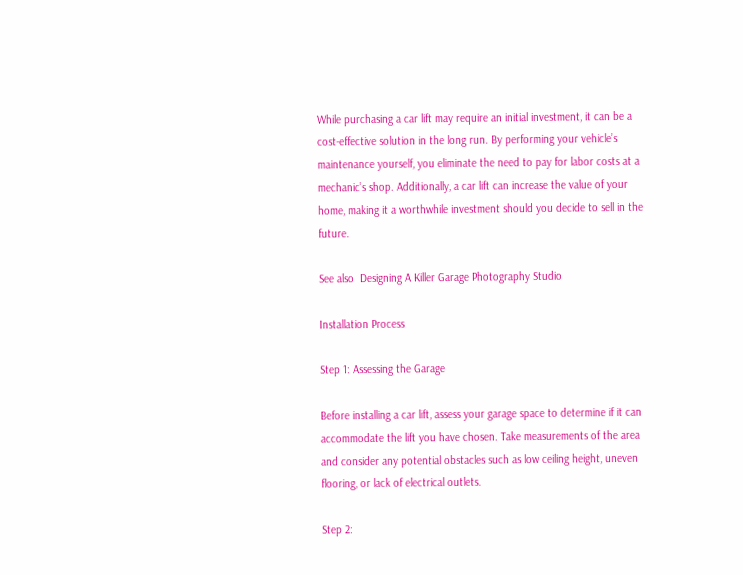While purchasing a car lift may require an initial investment, it can be a cost-effective solution in the long run. By performing your vehicle’s maintenance yourself, you eliminate the need to pay for labor costs at a mechanic’s shop. Additionally, a car lift can increase the value of your home, making it a worthwhile investment should you decide to sell in the future.

See also  Designing A Killer Garage Photography Studio

Installation Process

Step 1: Assessing the Garage

Before installing a car lift, assess your garage space to determine if it can accommodate the lift you have chosen. Take measurements of the area and consider any potential obstacles such as low ceiling height, uneven flooring, or lack of electrical outlets.

Step 2: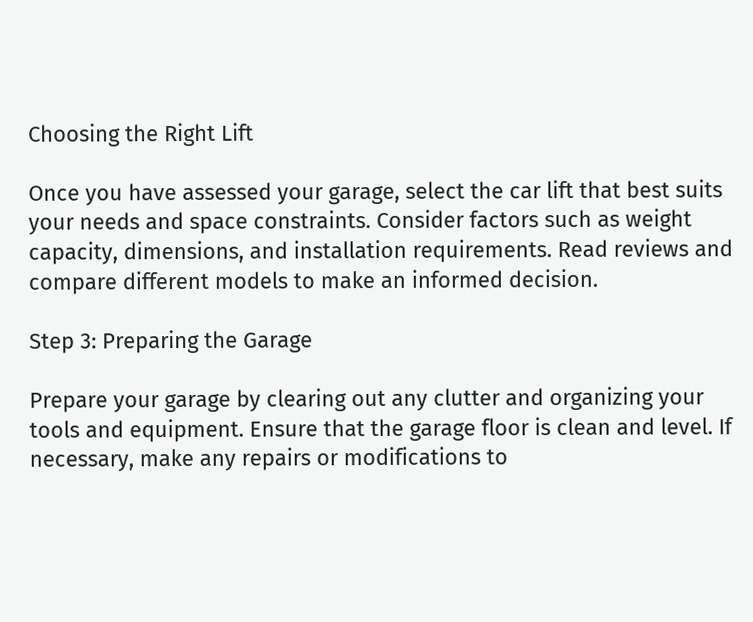Choosing the Right Lift

Once you have assessed your garage, select the car lift that best suits your needs and space constraints. Consider factors such as weight capacity, dimensions, and installation requirements. Read reviews and compare different models to make an informed decision.

Step 3: Preparing the Garage

Prepare your garage by clearing out any clutter and organizing your tools and equipment. Ensure that the garage floor is clean and level. If necessary, make any repairs or modifications to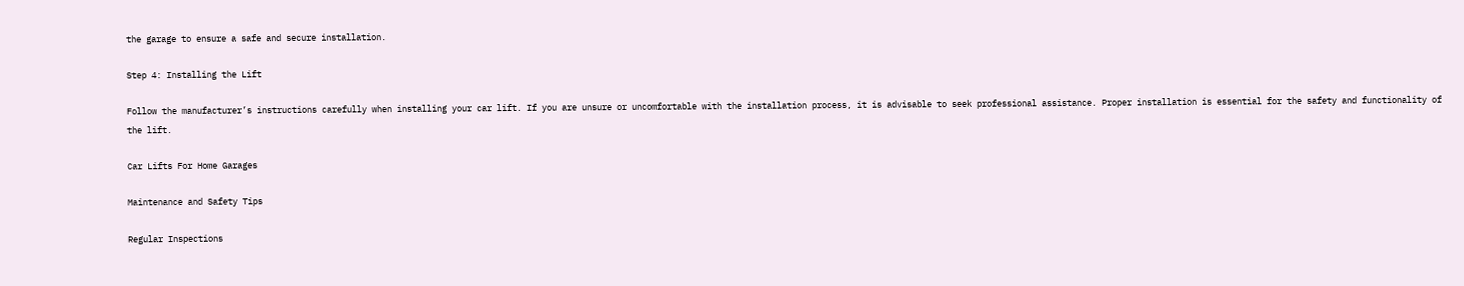the garage to ensure a safe and secure installation.

Step 4: Installing the Lift

Follow the manufacturer’s instructions carefully when installing your car lift. If you are unsure or uncomfortable with the installation process, it is advisable to seek professional assistance. Proper installation is essential for the safety and functionality of the lift.

Car Lifts For Home Garages

Maintenance and Safety Tips

Regular Inspections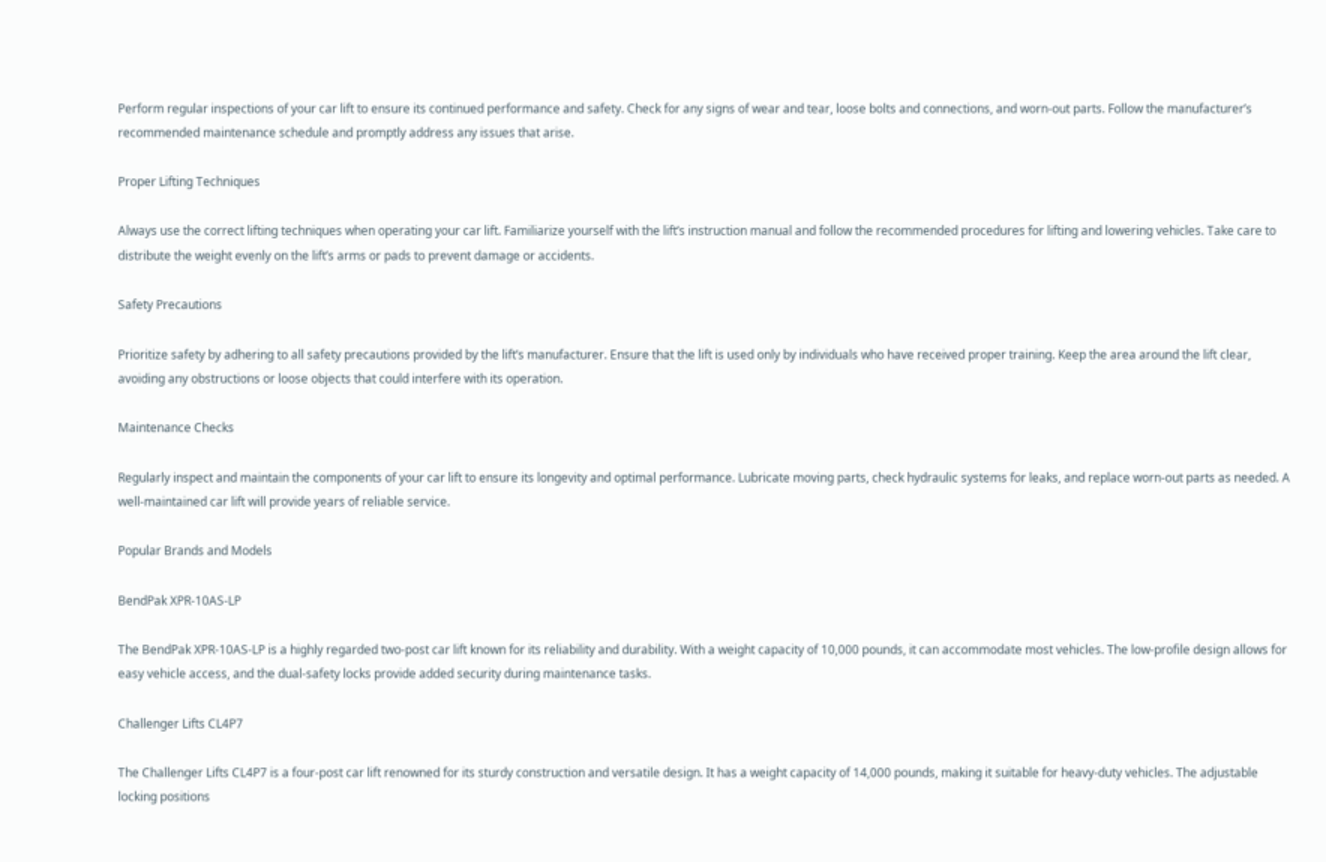Perform regular inspections of your car lift to ensure its continued performance and safety. Check for any signs of wear and tear, loose bolts and connections, and worn-out parts. Follow the manufacturer’s recommended maintenance schedule and promptly address any issues that arise.

Proper Lifting Techniques

Always use the correct lifting techniques when operating your car lift. Familiarize yourself with the lift’s instruction manual and follow the recommended procedures for lifting and lowering vehicles. Take care to distribute the weight evenly on the lift’s arms or pads to prevent damage or accidents.

Safety Precautions

Prioritize safety by adhering to all safety precautions provided by the lift’s manufacturer. Ensure that the lift is used only by individuals who have received proper training. Keep the area around the lift clear, avoiding any obstructions or loose objects that could interfere with its operation.

Maintenance Checks

Regularly inspect and maintain the components of your car lift to ensure its longevity and optimal performance. Lubricate moving parts, check hydraulic systems for leaks, and replace worn-out parts as needed. A well-maintained car lift will provide years of reliable service.

Popular Brands and Models

BendPak XPR-10AS-LP

The BendPak XPR-10AS-LP is a highly regarded two-post car lift known for its reliability and durability. With a weight capacity of 10,000 pounds, it can accommodate most vehicles. The low-profile design allows for easy vehicle access, and the dual-safety locks provide added security during maintenance tasks.

Challenger Lifts CL4P7

The Challenger Lifts CL4P7 is a four-post car lift renowned for its sturdy construction and versatile design. It has a weight capacity of 14,000 pounds, making it suitable for heavy-duty vehicles. The adjustable locking positions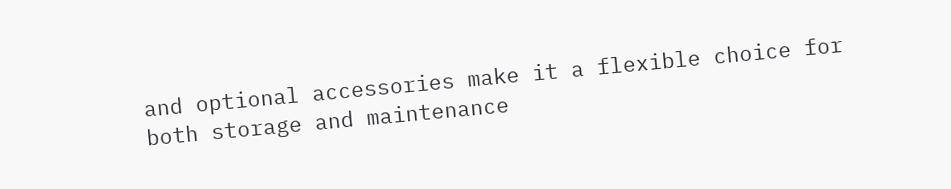and optional accessories make it a flexible choice for both storage and maintenance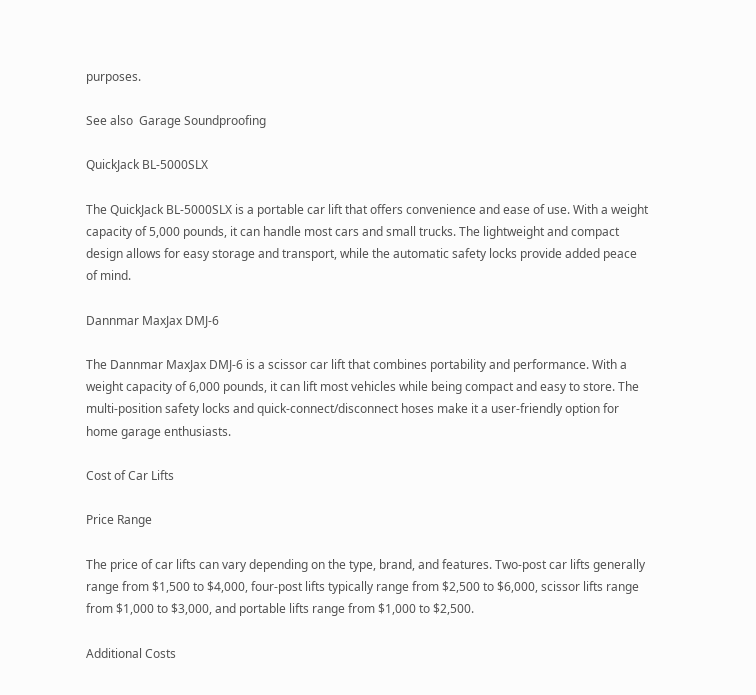purposes.

See also  Garage Soundproofing

QuickJack BL-5000SLX

The QuickJack BL-5000SLX is a portable car lift that offers convenience and ease of use. With a weight capacity of 5,000 pounds, it can handle most cars and small trucks. The lightweight and compact design allows for easy storage and transport, while the automatic safety locks provide added peace of mind.

Dannmar MaxJax DMJ-6

The Dannmar MaxJax DMJ-6 is a scissor car lift that combines portability and performance. With a weight capacity of 6,000 pounds, it can lift most vehicles while being compact and easy to store. The multi-position safety locks and quick-connect/disconnect hoses make it a user-friendly option for home garage enthusiasts.

Cost of Car Lifts

Price Range

The price of car lifts can vary depending on the type, brand, and features. Two-post car lifts generally range from $1,500 to $4,000, four-post lifts typically range from $2,500 to $6,000, scissor lifts range from $1,000 to $3,000, and portable lifts range from $1,000 to $2,500.

Additional Costs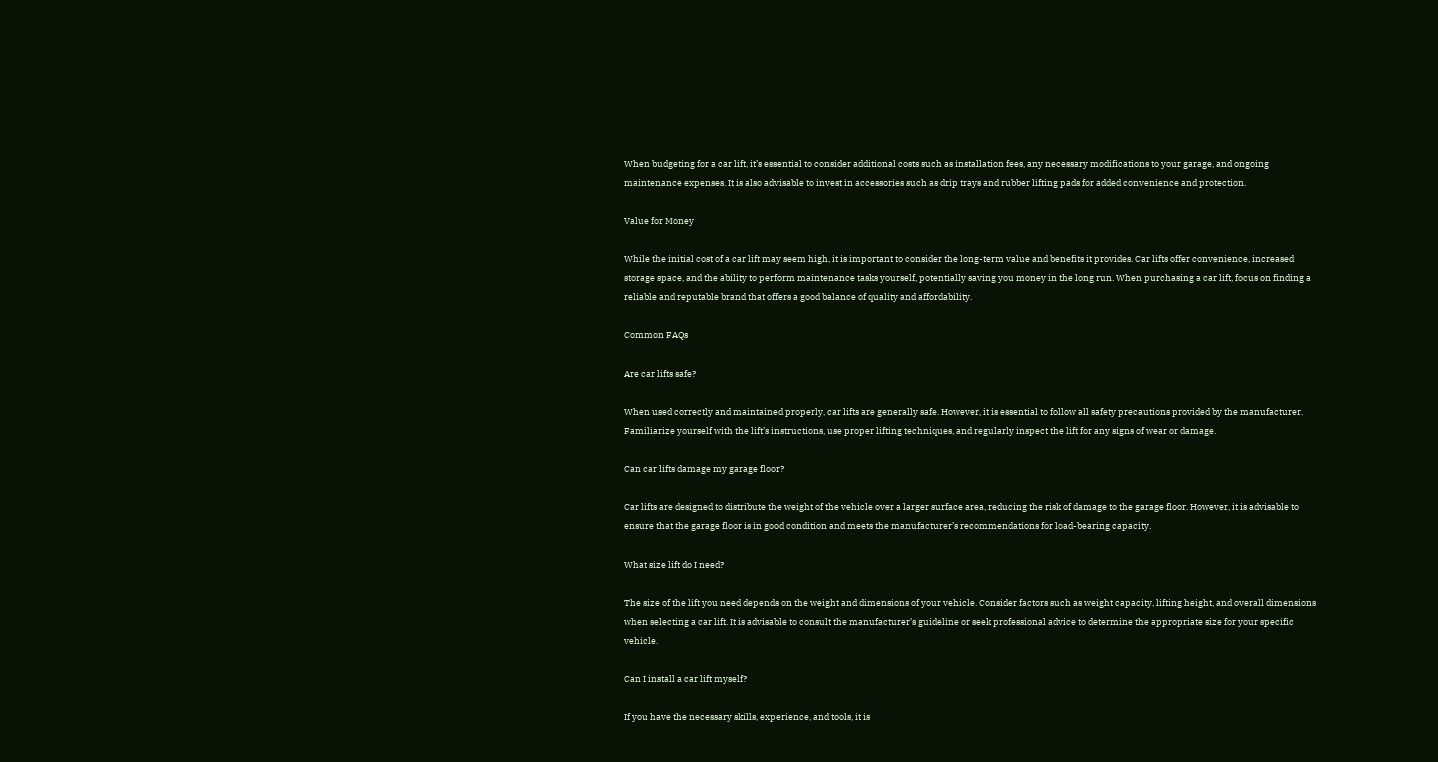When budgeting for a car lift, it’s essential to consider additional costs such as installation fees, any necessary modifications to your garage, and ongoing maintenance expenses. It is also advisable to invest in accessories such as drip trays and rubber lifting pads for added convenience and protection.

Value for Money

While the initial cost of a car lift may seem high, it is important to consider the long-term value and benefits it provides. Car lifts offer convenience, increased storage space, and the ability to perform maintenance tasks yourself, potentially saving you money in the long run. When purchasing a car lift, focus on finding a reliable and reputable brand that offers a good balance of quality and affordability.

Common FAQs

Are car lifts safe?

When used correctly and maintained properly, car lifts are generally safe. However, it is essential to follow all safety precautions provided by the manufacturer. Familiarize yourself with the lift’s instructions, use proper lifting techniques, and regularly inspect the lift for any signs of wear or damage.

Can car lifts damage my garage floor?

Car lifts are designed to distribute the weight of the vehicle over a larger surface area, reducing the risk of damage to the garage floor. However, it is advisable to ensure that the garage floor is in good condition and meets the manufacturer’s recommendations for load-bearing capacity.

What size lift do I need?

The size of the lift you need depends on the weight and dimensions of your vehicle. Consider factors such as weight capacity, lifting height, and overall dimensions when selecting a car lift. It is advisable to consult the manufacturer’s guideline or seek professional advice to determine the appropriate size for your specific vehicle.

Can I install a car lift myself?

If you have the necessary skills, experience, and tools, it is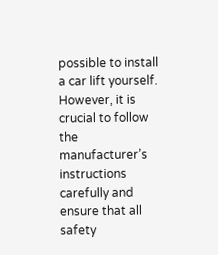possible to install a car lift yourself. However, it is crucial to follow the manufacturer’s instructions carefully and ensure that all safety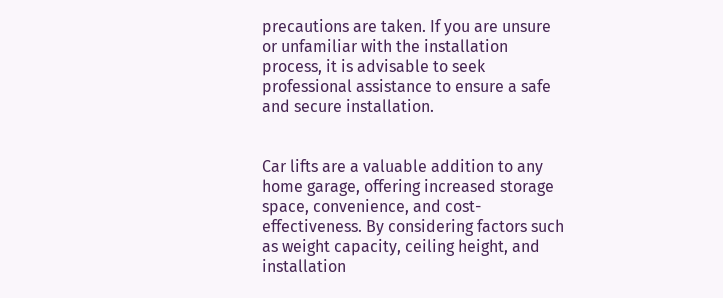precautions are taken. If you are unsure or unfamiliar with the installation process, it is advisable to seek professional assistance to ensure a safe and secure installation.


Car lifts are a valuable addition to any home garage, offering increased storage space, convenience, and cost-effectiveness. By considering factors such as weight capacity, ceiling height, and installation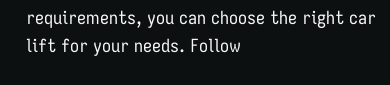requirements, you can choose the right car lift for your needs. Follow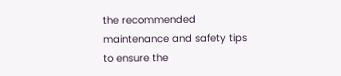the recommended maintenance and safety tips to ensure the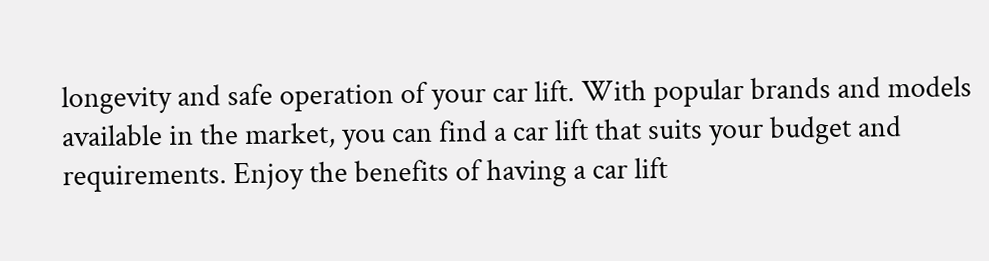longevity and safe operation of your car lift. With popular brands and models available in the market, you can find a car lift that suits your budget and requirements. Enjoy the benefits of having a car lift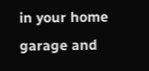in your home garage and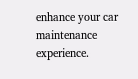enhance your car maintenance experience.